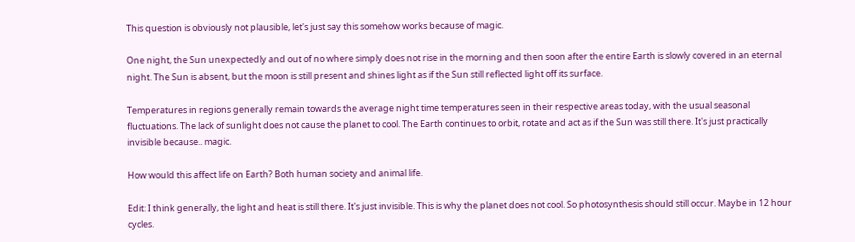This question is obviously not plausible, let's just say this somehow works because of magic.

One night, the Sun unexpectedly and out of no where simply does not rise in the morning and then soon after the entire Earth is slowly covered in an eternal night. The Sun is absent, but the moon is still present and shines light as if the Sun still reflected light off its surface.

Temperatures in regions generally remain towards the average night time temperatures seen in their respective areas today, with the usual seasonal fluctuations. The lack of sunlight does not cause the planet to cool. The Earth continues to orbit, rotate and act as if the Sun was still there. It's just practically invisible because.. magic.

How would this affect life on Earth? Both human society and animal life.

Edit: I think generally, the light and heat is still there. It's just invisible. This is why the planet does not cool. So photosynthesis should still occur. Maybe in 12 hour cycles.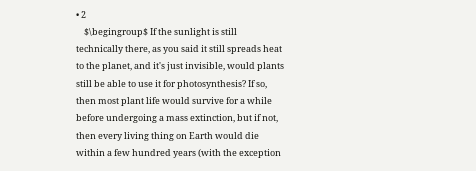• 2
    $\begingroup$ If the sunlight is still technically there, as you said it still spreads heat to the planet, and it's just invisible, would plants still be able to use it for photosynthesis? If so, then most plant life would survive for a while before undergoing a mass extinction, but if not, then every living thing on Earth would die within a few hundred years (with the exception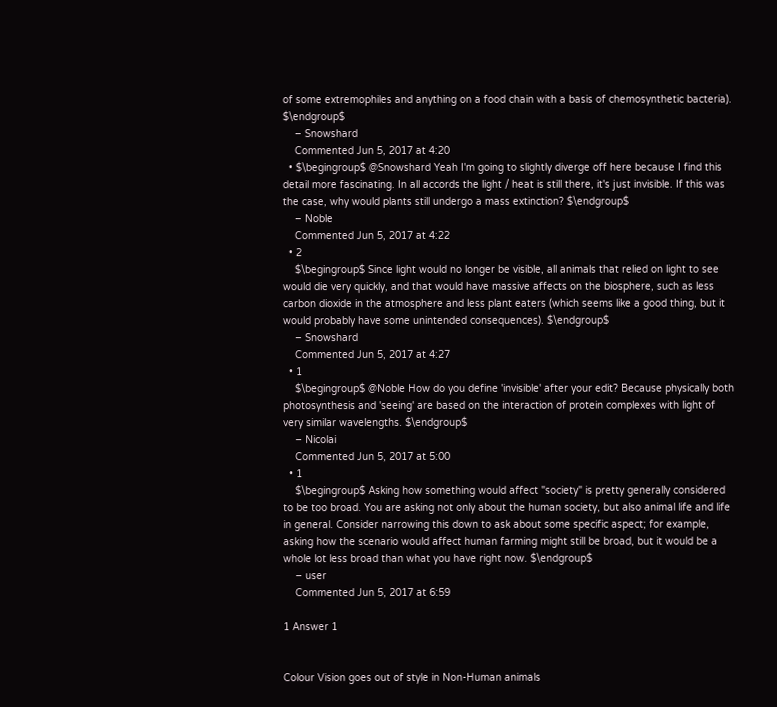of some extremophiles and anything on a food chain with a basis of chemosynthetic bacteria). $\endgroup$
    – Snowshard
    Commented Jun 5, 2017 at 4:20
  • $\begingroup$ @Snowshard Yeah I'm going to slightly diverge off here because I find this detail more fascinating. In all accords the light / heat is still there, it's just invisible. If this was the case, why would plants still undergo a mass extinction? $\endgroup$
    – Noble
    Commented Jun 5, 2017 at 4:22
  • 2
    $\begingroup$ Since light would no longer be visible, all animals that relied on light to see would die very quickly, and that would have massive affects on the biosphere, such as less carbon dioxide in the atmosphere and less plant eaters (which seems like a good thing, but it would probably have some unintended consequences). $\endgroup$
    – Snowshard
    Commented Jun 5, 2017 at 4:27
  • 1
    $\begingroup$ @Noble How do you define 'invisible' after your edit? Because physically both photosynthesis and 'seeing' are based on the interaction of protein complexes with light of very similar wavelengths. $\endgroup$
    – Nicolai
    Commented Jun 5, 2017 at 5:00
  • 1
    $\begingroup$ Asking how something would affect "society" is pretty generally considered to be too broad. You are asking not only about the human society, but also animal life and life in general. Consider narrowing this down to ask about some specific aspect; for example, asking how the scenario would affect human farming might still be broad, but it would be a whole lot less broad than what you have right now. $\endgroup$
    – user
    Commented Jun 5, 2017 at 6:59

1 Answer 1


Colour Vision goes out of style in Non-Human animals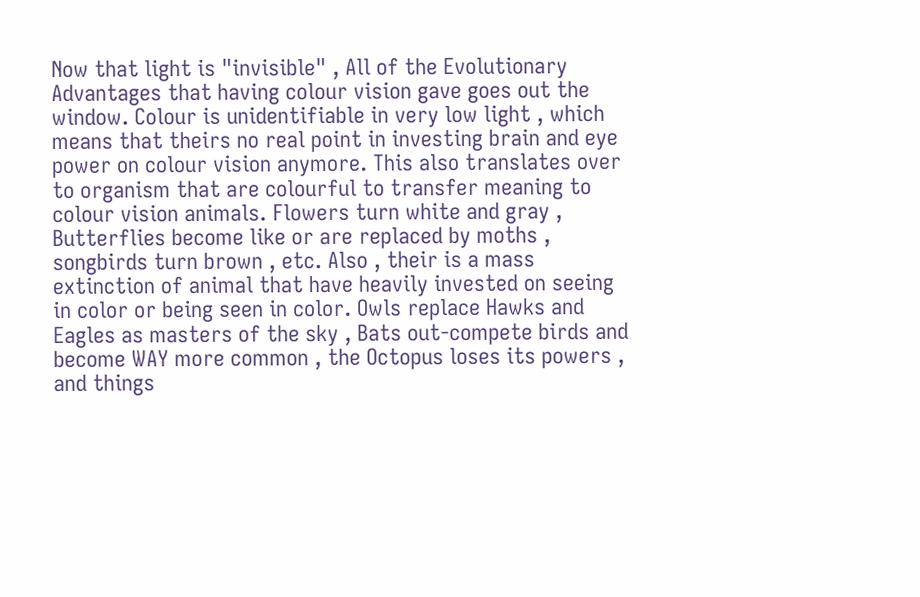Now that light is "invisible" , All of the Evolutionary Advantages that having colour vision gave goes out the window. Colour is unidentifiable in very low light , which means that theirs no real point in investing brain and eye power on colour vision anymore. This also translates over to organism that are colourful to transfer meaning to colour vision animals. Flowers turn white and gray , Butterflies become like or are replaced by moths , songbirds turn brown , etc. Also , their is a mass extinction of animal that have heavily invested on seeing in color or being seen in color. Owls replace Hawks and Eagles as masters of the sky , Bats out-compete birds and become WAY more common , the Octopus loses its powers , and things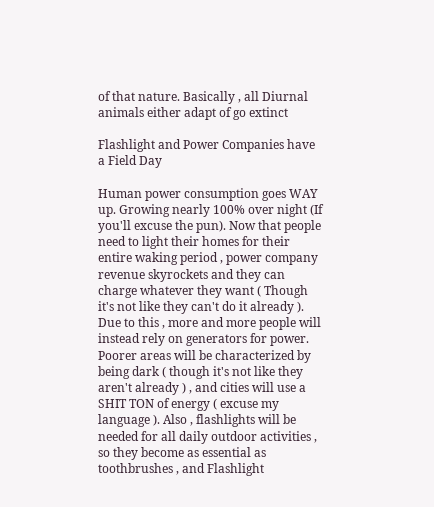of that nature. Basically , all Diurnal animals either adapt of go extinct

Flashlight and Power Companies have a Field Day

Human power consumption goes WAY up. Growing nearly 100% over night (If you'll excuse the pun). Now that people need to light their homes for their entire waking period , power company revenue skyrockets and they can charge whatever they want ( Though it's not like they can't do it already ). Due to this , more and more people will instead rely on generators for power. Poorer areas will be characterized by being dark ( though it's not like they aren't already ) , and cities will use a SHIT TON of energy ( excuse my language ). Also , flashlights will be needed for all daily outdoor activities , so they become as essential as toothbrushes , and Flashlight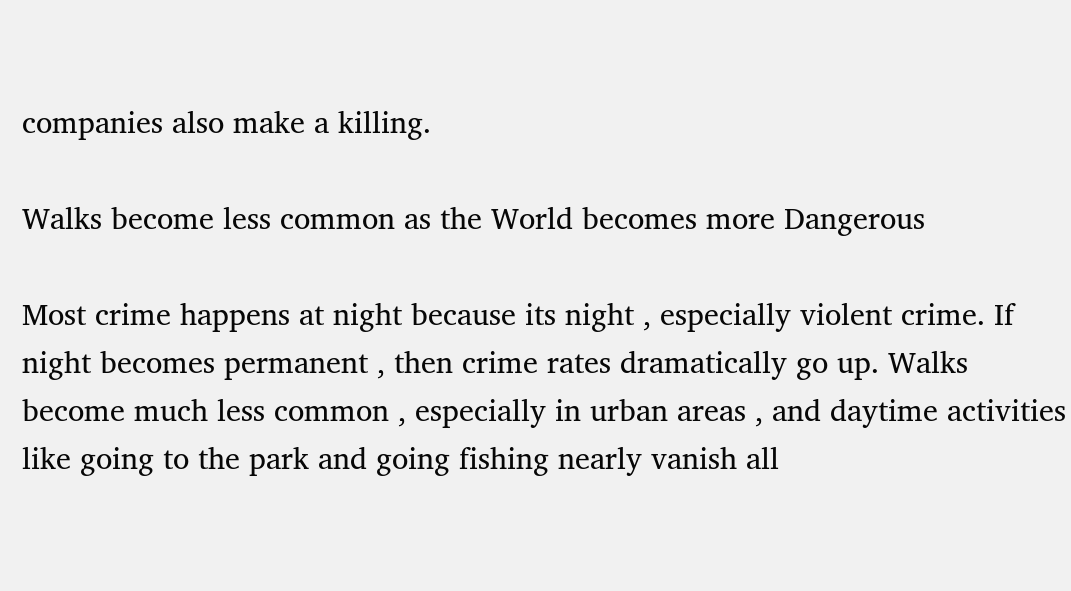companies also make a killing.

Walks become less common as the World becomes more Dangerous

Most crime happens at night because its night , especially violent crime. If night becomes permanent , then crime rates dramatically go up. Walks become much less common , especially in urban areas , and daytime activities like going to the park and going fishing nearly vanish all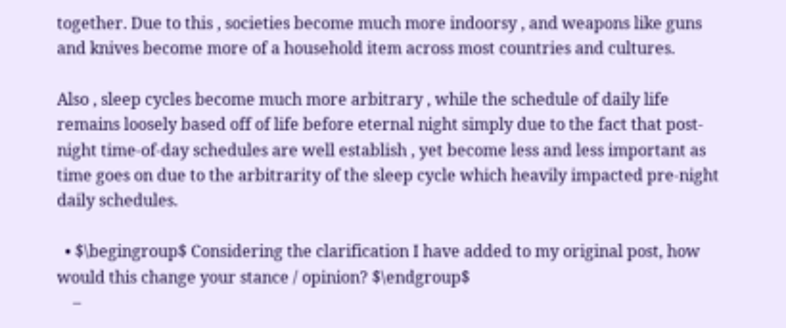together. Due to this , societies become much more indoorsy , and weapons like guns and knives become more of a household item across most countries and cultures.

Also , sleep cycles become much more arbitrary , while the schedule of daily life remains loosely based off of life before eternal night simply due to the fact that post-night time-of-day schedules are well establish , yet become less and less important as time goes on due to the arbitrarity of the sleep cycle which heavily impacted pre-night daily schedules.

  • $\begingroup$ Considering the clarification I have added to my original post, how would this change your stance / opinion? $\endgroup$
    –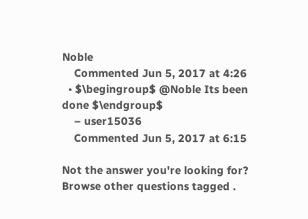Noble
    Commented Jun 5, 2017 at 4:26
  • $\begingroup$ @Noble Its been done $\endgroup$
    – user15036
    Commented Jun 5, 2017 at 6:15

Not the answer you're looking for? Browse other questions tagged .